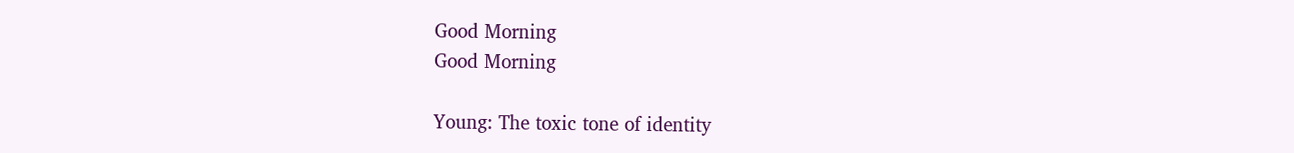Good Morning
Good Morning

Young: The toxic tone of identity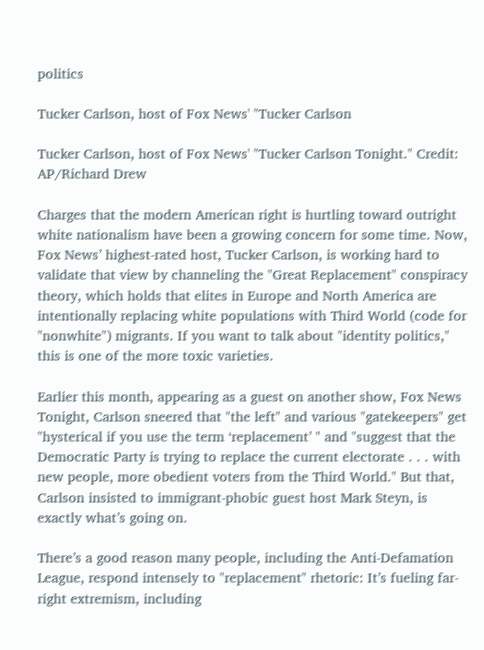politics

Tucker Carlson, host of Fox News' "Tucker Carlson

Tucker Carlson, host of Fox News' "Tucker Carlson Tonight." Credit: AP/Richard Drew

Charges that the modern American right is hurtling toward outright white nationalism have been a growing concern for some time. Now, Fox News’ highest-rated host, Tucker Carlson, is working hard to validate that view by channeling the "Great Replacement" conspiracy theory, which holds that elites in Europe and North America are intentionally replacing white populations with Third World (code for "nonwhite") migrants. If you want to talk about "identity politics," this is one of the more toxic varieties.

Earlier this month, appearing as a guest on another show, Fox News Tonight, Carlson sneered that "the left" and various "gatekeepers" get "hysterical if you use the term ‘replacement’ " and "suggest that the Democratic Party is trying to replace the current electorate . . . with new people, more obedient voters from the Third World." But that, Carlson insisted to immigrant-phobic guest host Mark Steyn, is exactly what’s going on.

There’s a good reason many people, including the Anti-Defamation League, respond intensely to "replacement" rhetoric: It’s fueling far-right extremism, including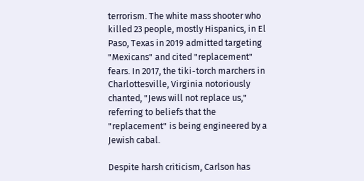terrorism. The white mass shooter who killed 23 people, mostly Hispanics, in El Paso, Texas in 2019 admitted targeting "Mexicans" and cited "replacement" fears. In 2017, the tiki-torch marchers in Charlottesville, Virginia notoriously chanted, "Jews will not replace us," referring to beliefs that the "replacement" is being engineered by a Jewish cabal.

Despite harsh criticism, Carlson has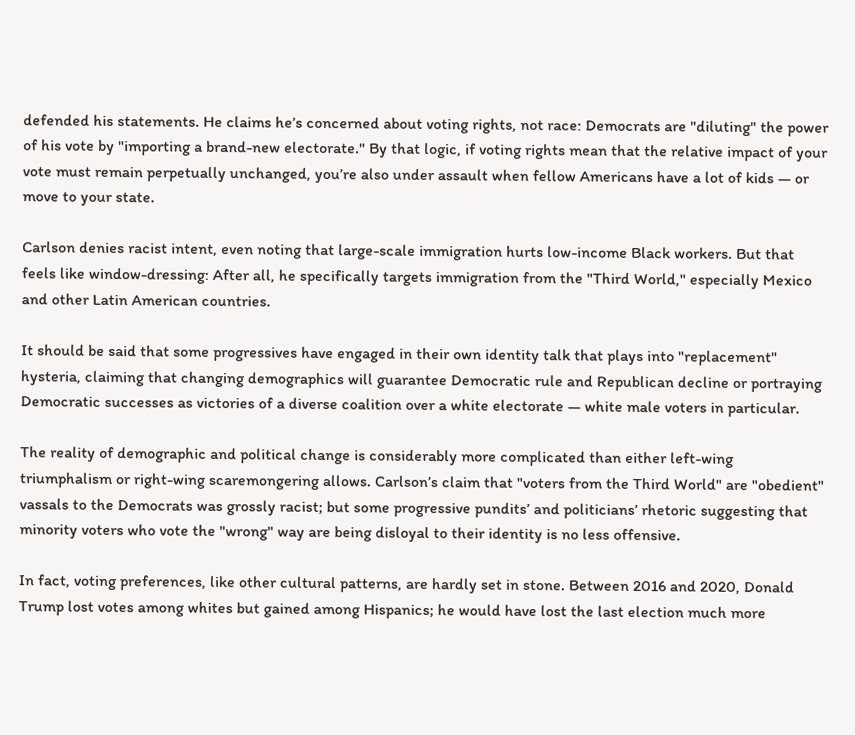defended his statements. He claims he’s concerned about voting rights, not race: Democrats are "diluting" the power of his vote by "importing a brand-new electorate." By that logic, if voting rights mean that the relative impact of your vote must remain perpetually unchanged, you’re also under assault when fellow Americans have a lot of kids — or move to your state.

Carlson denies racist intent, even noting that large-scale immigration hurts low-income Black workers. But that feels like window-dressing: After all, he specifically targets immigration from the "Third World," especially Mexico and other Latin American countries.

It should be said that some progressives have engaged in their own identity talk that plays into "replacement" hysteria, claiming that changing demographics will guarantee Democratic rule and Republican decline or portraying Democratic successes as victories of a diverse coalition over a white electorate — white male voters in particular.

The reality of demographic and political change is considerably more complicated than either left-wing triumphalism or right-wing scaremongering allows. Carlson’s claim that "voters from the Third World" are "obedient" vassals to the Democrats was grossly racist; but some progressive pundits’ and politicians’ rhetoric suggesting that minority voters who vote the "wrong" way are being disloyal to their identity is no less offensive.

In fact, voting preferences, like other cultural patterns, are hardly set in stone. Between 2016 and 2020, Donald Trump lost votes among whites but gained among Hispanics; he would have lost the last election much more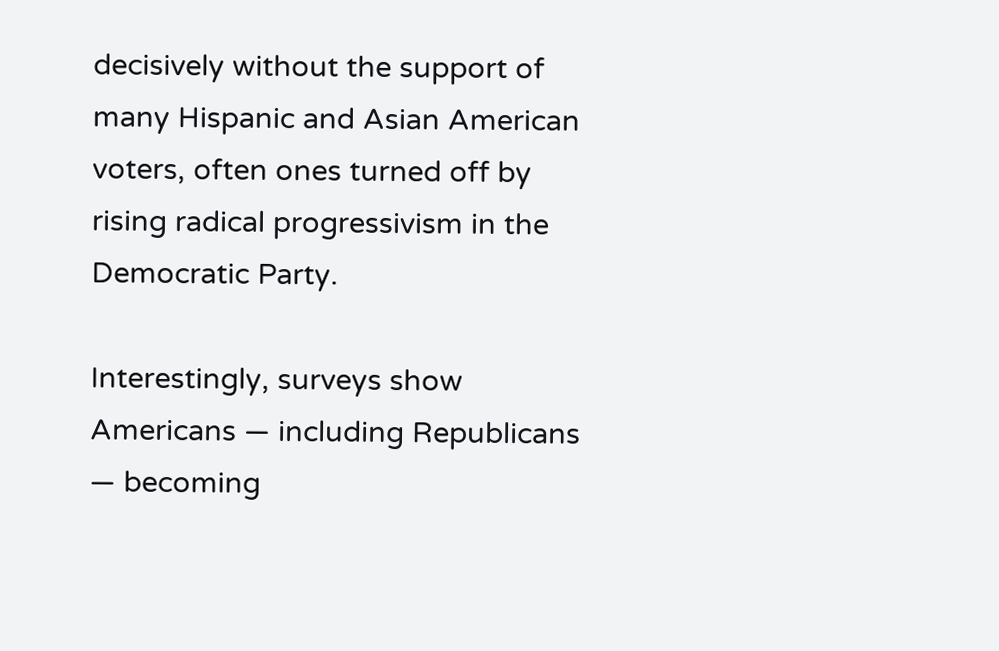decisively without the support of many Hispanic and Asian American voters, often ones turned off by rising radical progressivism in the Democratic Party.

Interestingly, surveys show Americans — including Republicans — becoming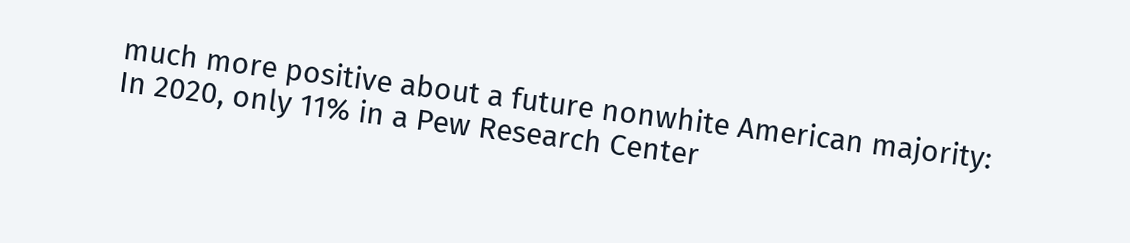much more positive about a future nonwhite American majority: In 2020, only 11% in a Pew Research Center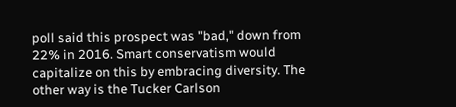poll said this prospect was "bad," down from 22% in 2016. Smart conservatism would capitalize on this by embracing diversity. The other way is the Tucker Carlson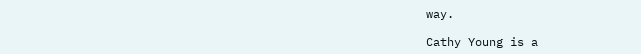way.

Cathy Young is a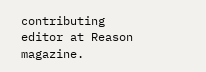contributing editor at Reason magazine.